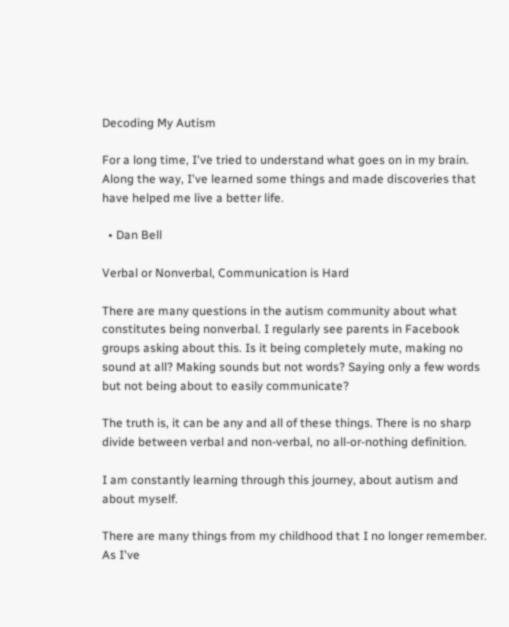Decoding My Autism

For a long time, I've tried to understand what goes on in my brain. Along the way, I've learned some things and made discoveries that have helped me live a better life.

  • Dan Bell

Verbal or Nonverbal, Communication is Hard

There are many questions in the autism community about what constitutes being nonverbal. I regularly see parents in Facebook groups asking about this. Is it being completely mute, making no sound at all? Making sounds but not words? Saying only a few words but not being about to easily communicate?

The truth is, it can be any and all of these things. There is no sharp divide between verbal and non-verbal, no all-or-nothing definition.

I am constantly learning through this journey, about autism and about myself.

There are many things from my childhood that I no longer remember. As I've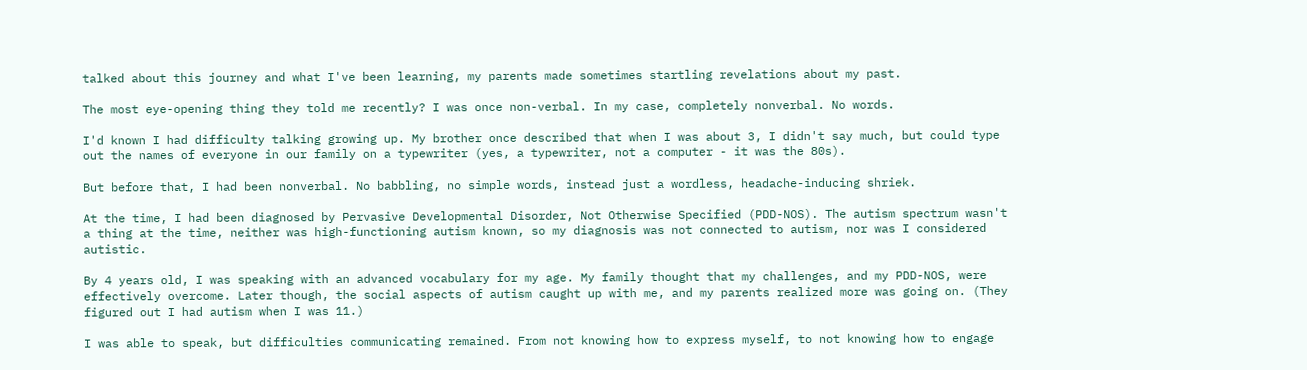talked about this journey and what I've been learning, my parents made sometimes startling revelations about my past.

The most eye-opening thing they told me recently? I was once non-verbal. In my case, completely nonverbal. No words.

I'd known I had difficulty talking growing up. My brother once described that when I was about 3, I didn't say much, but could type out the names of everyone in our family on a typewriter (yes, a typewriter, not a computer - it was the 80s).

But before that, I had been nonverbal. No babbling, no simple words, instead just a wordless, headache-inducing shriek.

At the time, I had been diagnosed by Pervasive Developmental Disorder, Not Otherwise Specified (PDD-NOS). The autism spectrum wasn't a thing at the time, neither was high-functioning autism known, so my diagnosis was not connected to autism, nor was I considered autistic.

By 4 years old, I was speaking with an advanced vocabulary for my age. My family thought that my challenges, and my PDD-NOS, were effectively overcome. Later though, the social aspects of autism caught up with me, and my parents realized more was going on. (They figured out I had autism when I was 11.)

I was able to speak, but difficulties communicating remained. From not knowing how to express myself, to not knowing how to engage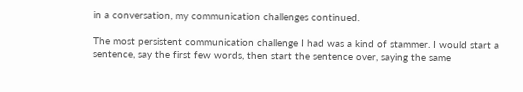in a conversation, my communication challenges continued.

The most persistent communication challenge I had was a kind of stammer. I would start a sentence, say the first few words, then start the sentence over, saying the same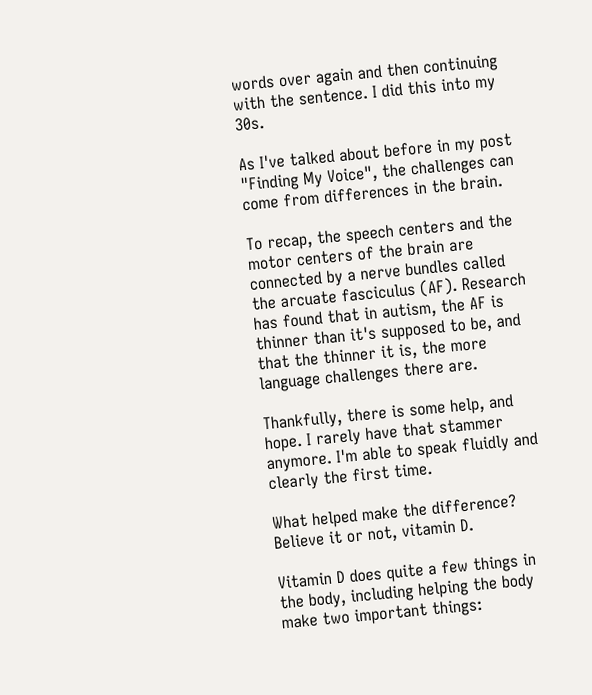words over again and then continuing with the sentence. I did this into my 30s.

As I've talked about before in my post "Finding My Voice", the challenges can come from differences in the brain.

To recap, the speech centers and the motor centers of the brain are connected by a nerve bundles called the arcuate fasciculus (AF). Research has found that in autism, the AF is thinner than it's supposed to be, and that the thinner it is, the more language challenges there are.

Thankfully, there is some help, and hope. I rarely have that stammer anymore. I'm able to speak fluidly and clearly the first time.

What helped make the difference? Believe it or not, vitamin D.

Vitamin D does quite a few things in the body, including helping the body make two important things: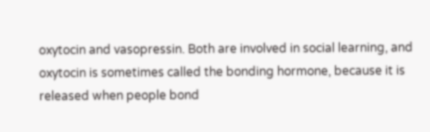oxytocin and vasopressin. Both are involved in social learning, and oxytocin is sometimes called the bonding hormone, because it is released when people bond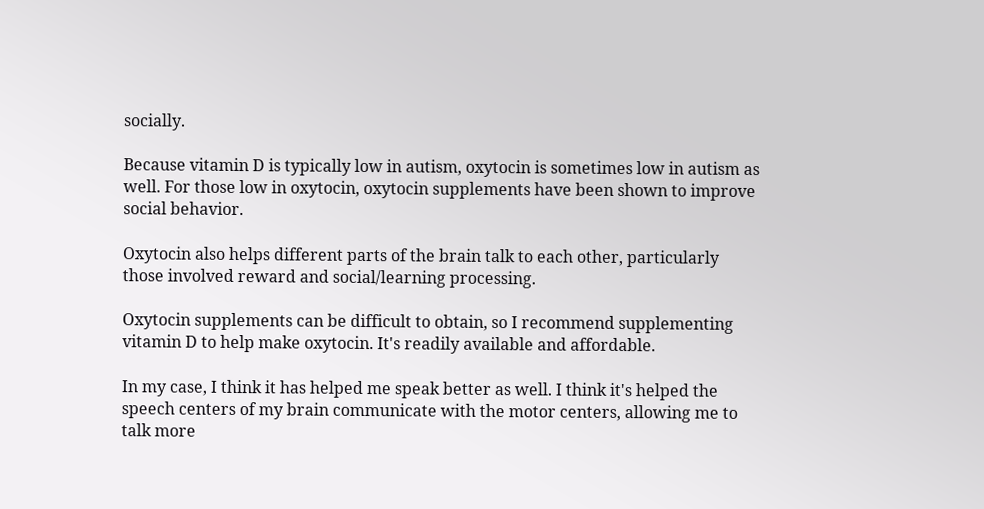socially.

Because vitamin D is typically low in autism, oxytocin is sometimes low in autism as well. For those low in oxytocin, oxytocin supplements have been shown to improve social behavior.

Oxytocin also helps different parts of the brain talk to each other, particularly those involved reward and social/learning processing.

Oxytocin supplements can be difficult to obtain, so I recommend supplementing vitamin D to help make oxytocin. It's readily available and affordable.

In my case, I think it has helped me speak better as well. I think it's helped the speech centers of my brain communicate with the motor centers, allowing me to talk more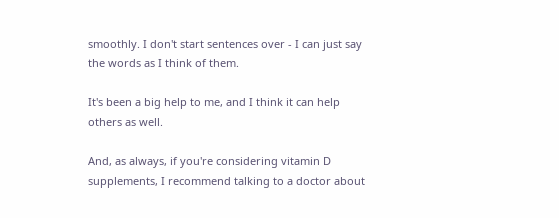smoothly. I don't start sentences over - I can just say the words as I think of them.

It's been a big help to me, and I think it can help others as well.

And, as always, if you're considering vitamin D supplements, I recommend talking to a doctor about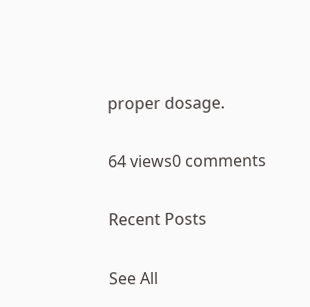proper dosage.

64 views0 comments

Recent Posts

See All